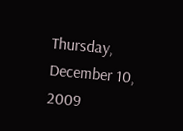Thursday, December 10, 2009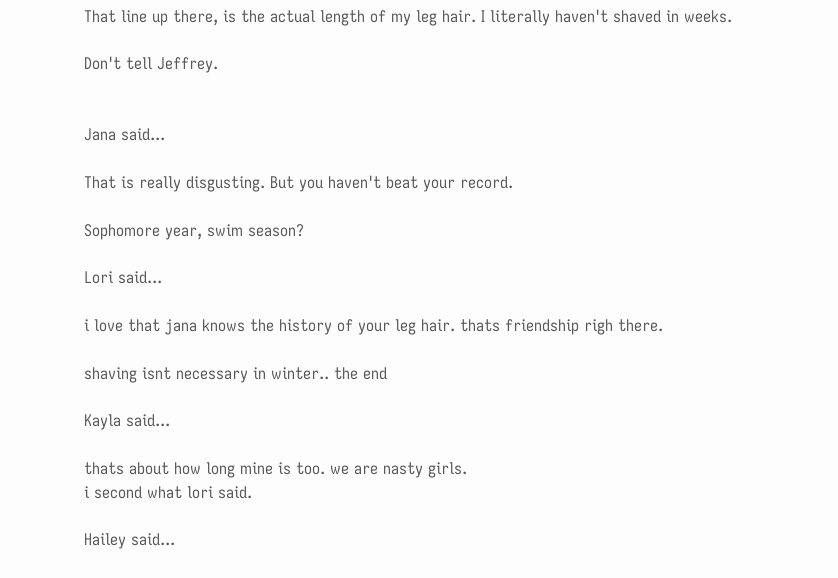That line up there, is the actual length of my leg hair. I literally haven't shaved in weeks.

Don't tell Jeffrey.


Jana said...

That is really disgusting. But you haven't beat your record.

Sophomore year, swim season?

Lori said...

i love that jana knows the history of your leg hair. thats friendship righ there.

shaving isnt necessary in winter.. the end

Kayla said...

thats about how long mine is too. we are nasty girls.
i second what lori said.

Hailey said...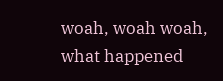woah, woah woah, what happened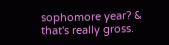sophomore year? &
that's really gross.